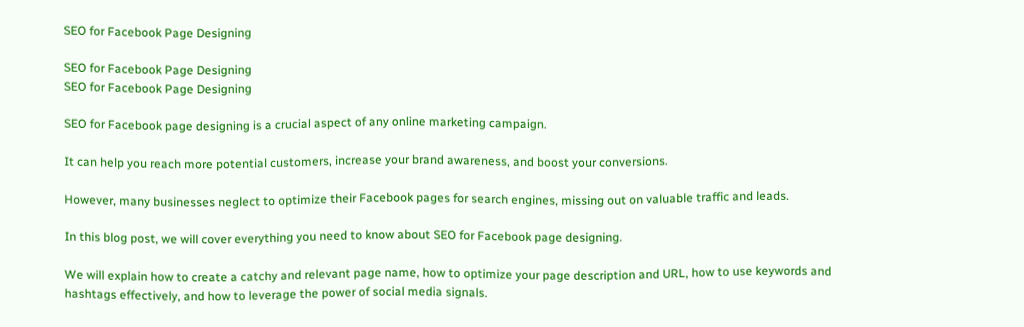SEO for Facebook Page Designing

SEO for Facebook Page Designing
SEO for Facebook Page Designing

SEO for Facebook page designing is a crucial aspect of any online marketing campaign.

It can help you reach more potential customers, increase your brand awareness, and boost your conversions.

However, many businesses neglect to optimize their Facebook pages for search engines, missing out on valuable traffic and leads.

In this blog post, we will cover everything you need to know about SEO for Facebook page designing.

We will explain how to create a catchy and relevant page name, how to optimize your page description and URL, how to use keywords and hashtags effectively, and how to leverage the power of social media signals.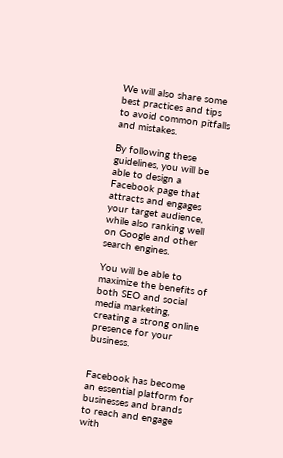We will also share some best practices and tips to avoid common pitfalls and mistakes.

By following these guidelines, you will be able to design a Facebook page that attracts and engages your target audience, while also ranking well on Google and other search engines.

You will be able to maximize the benefits of both SEO and social media marketing, creating a strong online presence for your business.


Facebook has become an essential platform for businesses and brands to reach and engage with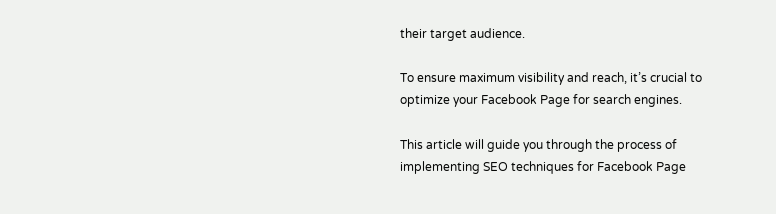their target audience.

To ensure maximum visibility and reach, it’s crucial to optimize your Facebook Page for search engines.

This article will guide you through the process of implementing SEO techniques for Facebook Page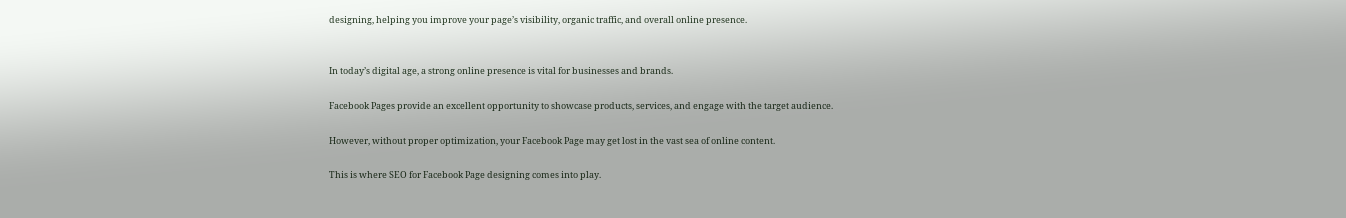designing, helping you improve your page’s visibility, organic traffic, and overall online presence.


In today’s digital age, a strong online presence is vital for businesses and brands.

Facebook Pages provide an excellent opportunity to showcase products, services, and engage with the target audience.

However, without proper optimization, your Facebook Page may get lost in the vast sea of online content.

This is where SEO for Facebook Page designing comes into play.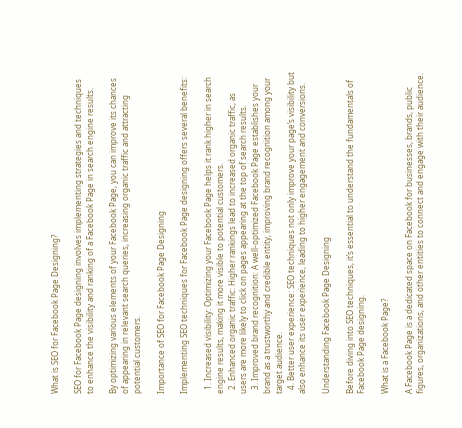What is SEO for Facebook Page Designing?

SEO for Facebook Page designing involves implementing strategies and techniques to enhance the visibility and ranking of a Facebook Page in search engine results.

By optimizing various elements of your Facebook Page, you can improve its chances of appearing in relevant search queries, increasing organic traffic and attracting potential customers.

Importance of SEO for Facebook Page Designing

Implementing SEO techniques for Facebook Page designing offers several benefits:

  1. Increased visibility: Optimizing your Facebook Page helps it rank higher in search engine results, making it more visible to potential customers.
  2. Enhanced organic traffic: Higher rankings lead to increased organic traffic, as users are more likely to click on pages appearing at the top of search results.
  3. Improved brand recognition: A well-optimized Facebook Page establishes your brand as a trustworthy and credible entity, improving brand recognition among your target audience.
  4. Better user experience: SEO techniques not only improve your page’s visibility but also enhance its user experience, leading to higher engagement and conversions.

Understanding Facebook Page Designing

Before diving into SEO techniques, it’s essential to understand the fundamentals of Facebook Page designing.

What is a Facebook Page?

A Facebook Page is a dedicated space on Facebook for businesses, brands, public figures, organizations, and other entities to connect and engage with their audience.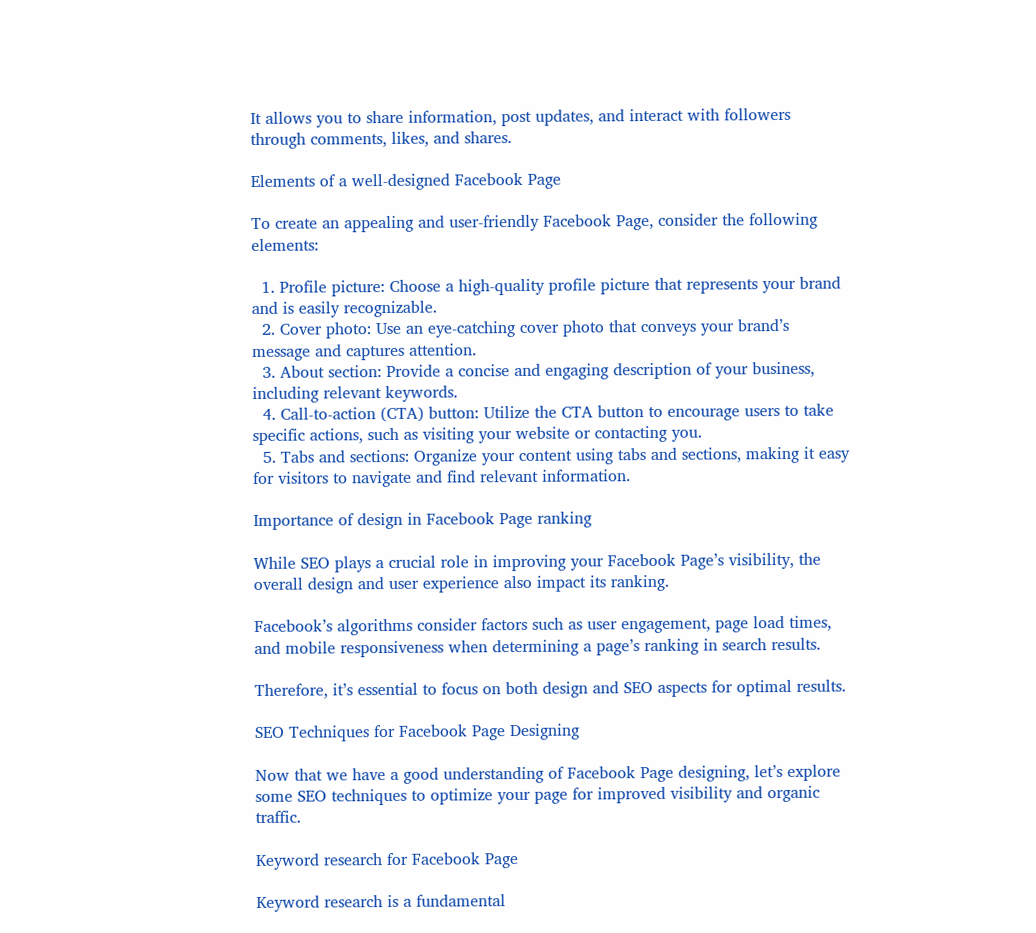It allows you to share information, post updates, and interact with followers through comments, likes, and shares.

Elements of a well-designed Facebook Page

To create an appealing and user-friendly Facebook Page, consider the following elements:

  1. Profile picture: Choose a high-quality profile picture that represents your brand and is easily recognizable.
  2. Cover photo: Use an eye-catching cover photo that conveys your brand’s message and captures attention.
  3. About section: Provide a concise and engaging description of your business, including relevant keywords.
  4. Call-to-action (CTA) button: Utilize the CTA button to encourage users to take specific actions, such as visiting your website or contacting you.
  5. Tabs and sections: Organize your content using tabs and sections, making it easy for visitors to navigate and find relevant information.

Importance of design in Facebook Page ranking

While SEO plays a crucial role in improving your Facebook Page’s visibility, the overall design and user experience also impact its ranking.

Facebook’s algorithms consider factors such as user engagement, page load times, and mobile responsiveness when determining a page’s ranking in search results.

Therefore, it’s essential to focus on both design and SEO aspects for optimal results.

SEO Techniques for Facebook Page Designing

Now that we have a good understanding of Facebook Page designing, let’s explore some SEO techniques to optimize your page for improved visibility and organic traffic.

Keyword research for Facebook Page

Keyword research is a fundamental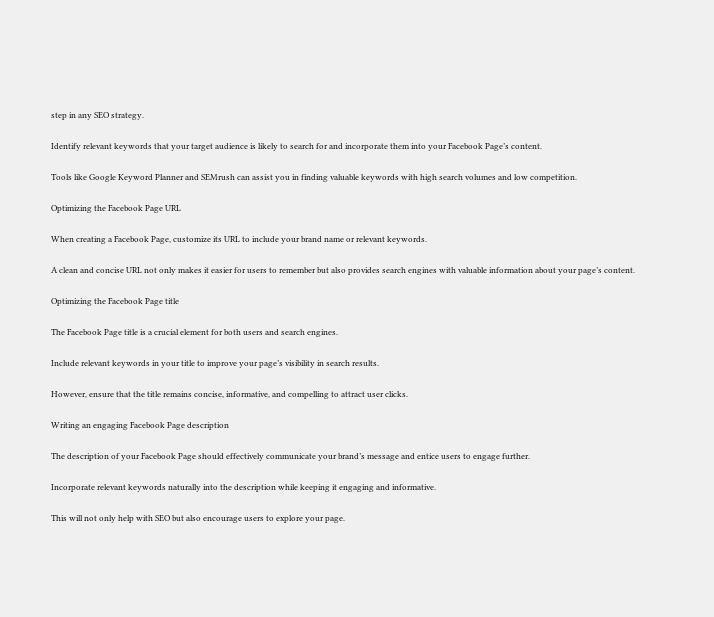step in any SEO strategy.

Identify relevant keywords that your target audience is likely to search for and incorporate them into your Facebook Page’s content.

Tools like Google Keyword Planner and SEMrush can assist you in finding valuable keywords with high search volumes and low competition.

Optimizing the Facebook Page URL

When creating a Facebook Page, customize its URL to include your brand name or relevant keywords.

A clean and concise URL not only makes it easier for users to remember but also provides search engines with valuable information about your page’s content.

Optimizing the Facebook Page title

The Facebook Page title is a crucial element for both users and search engines.

Include relevant keywords in your title to improve your page’s visibility in search results.

However, ensure that the title remains concise, informative, and compelling to attract user clicks.

Writing an engaging Facebook Page description

The description of your Facebook Page should effectively communicate your brand’s message and entice users to engage further.

Incorporate relevant keywords naturally into the description while keeping it engaging and informative.

This will not only help with SEO but also encourage users to explore your page.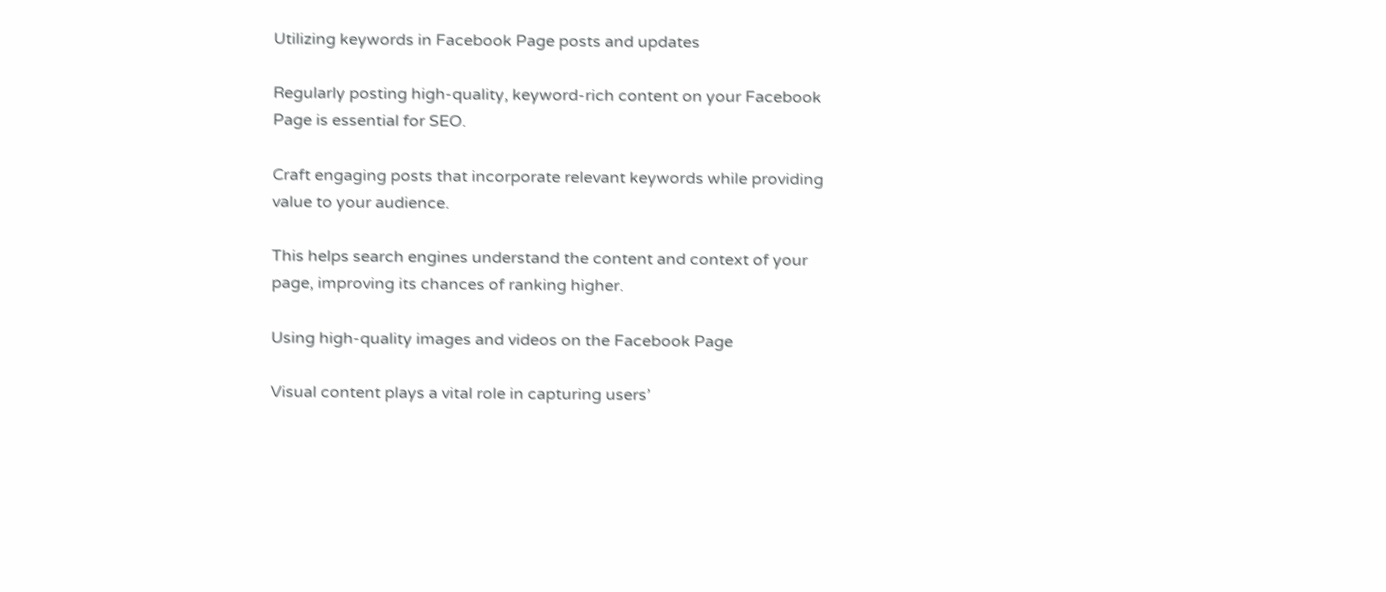Utilizing keywords in Facebook Page posts and updates

Regularly posting high-quality, keyword-rich content on your Facebook Page is essential for SEO.

Craft engaging posts that incorporate relevant keywords while providing value to your audience.

This helps search engines understand the content and context of your page, improving its chances of ranking higher.

Using high-quality images and videos on the Facebook Page

Visual content plays a vital role in capturing users’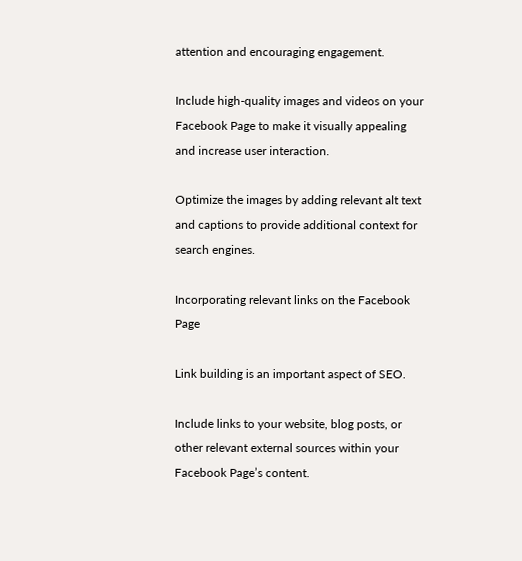attention and encouraging engagement.

Include high-quality images and videos on your Facebook Page to make it visually appealing and increase user interaction.

Optimize the images by adding relevant alt text and captions to provide additional context for search engines.

Incorporating relevant links on the Facebook Page

Link building is an important aspect of SEO.

Include links to your website, blog posts, or other relevant external sources within your Facebook Page’s content.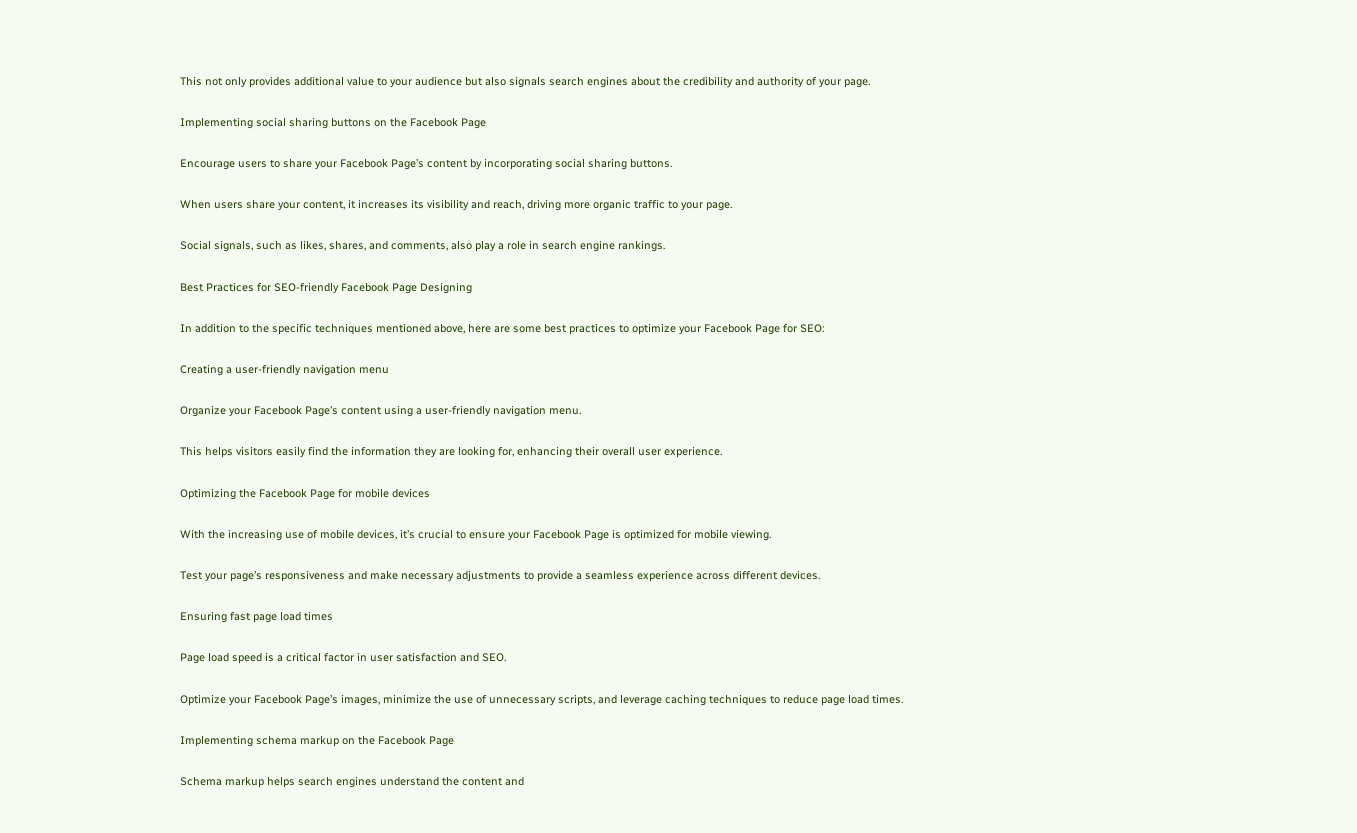This not only provides additional value to your audience but also signals search engines about the credibility and authority of your page.

Implementing social sharing buttons on the Facebook Page

Encourage users to share your Facebook Page’s content by incorporating social sharing buttons.

When users share your content, it increases its visibility and reach, driving more organic traffic to your page.

Social signals, such as likes, shares, and comments, also play a role in search engine rankings.

Best Practices for SEO-friendly Facebook Page Designing

In addition to the specific techniques mentioned above, here are some best practices to optimize your Facebook Page for SEO:

Creating a user-friendly navigation menu

Organize your Facebook Page’s content using a user-friendly navigation menu.

This helps visitors easily find the information they are looking for, enhancing their overall user experience.

Optimizing the Facebook Page for mobile devices

With the increasing use of mobile devices, it’s crucial to ensure your Facebook Page is optimized for mobile viewing.

Test your page’s responsiveness and make necessary adjustments to provide a seamless experience across different devices.

Ensuring fast page load times

Page load speed is a critical factor in user satisfaction and SEO.

Optimize your Facebook Page’s images, minimize the use of unnecessary scripts, and leverage caching techniques to reduce page load times.

Implementing schema markup on the Facebook Page

Schema markup helps search engines understand the content and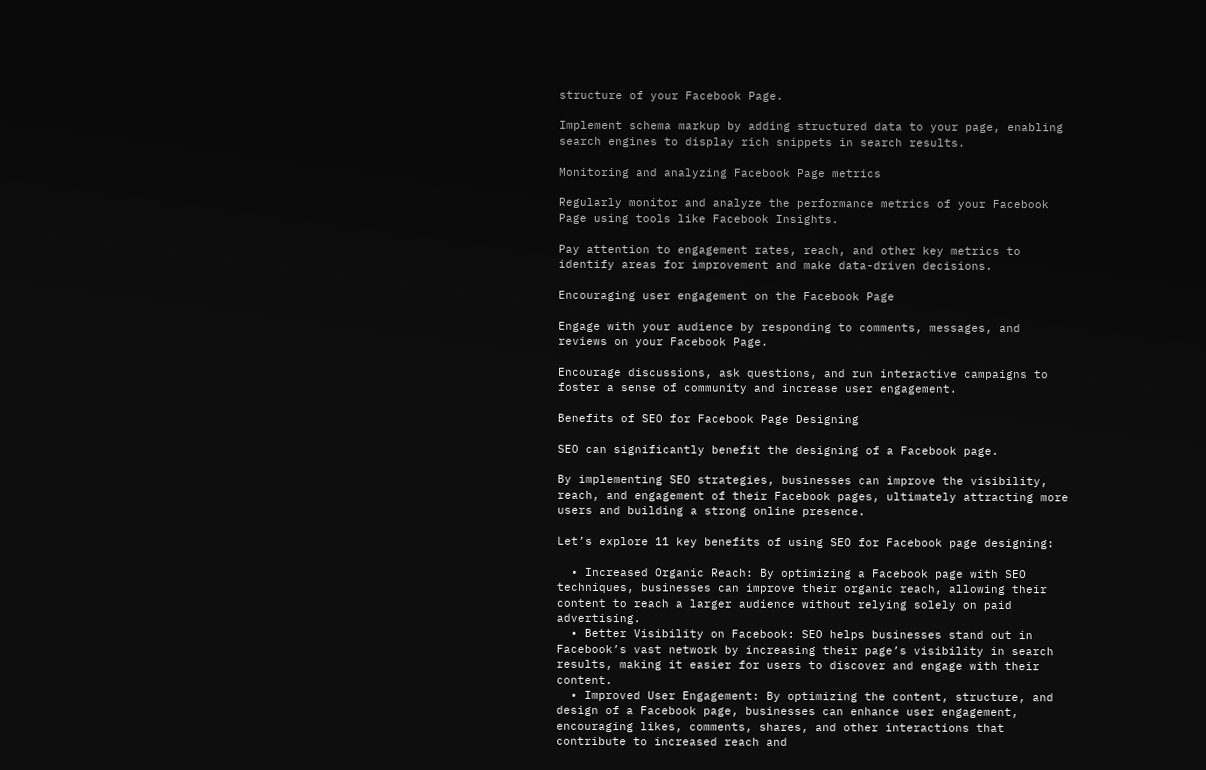structure of your Facebook Page.

Implement schema markup by adding structured data to your page, enabling search engines to display rich snippets in search results.

Monitoring and analyzing Facebook Page metrics

Regularly monitor and analyze the performance metrics of your Facebook Page using tools like Facebook Insights.

Pay attention to engagement rates, reach, and other key metrics to identify areas for improvement and make data-driven decisions.

Encouraging user engagement on the Facebook Page

Engage with your audience by responding to comments, messages, and reviews on your Facebook Page.

Encourage discussions, ask questions, and run interactive campaigns to foster a sense of community and increase user engagement.

Benefits of SEO for Facebook Page Designing

SEO can significantly benefit the designing of a Facebook page.

By implementing SEO strategies, businesses can improve the visibility, reach, and engagement of their Facebook pages, ultimately attracting more users and building a strong online presence.

Let’s explore 11 key benefits of using SEO for Facebook page designing:

  • Increased Organic Reach: By optimizing a Facebook page with SEO techniques, businesses can improve their organic reach, allowing their content to reach a larger audience without relying solely on paid advertising.
  • Better Visibility on Facebook: SEO helps businesses stand out in Facebook’s vast network by increasing their page’s visibility in search results, making it easier for users to discover and engage with their content.
  • Improved User Engagement: By optimizing the content, structure, and design of a Facebook page, businesses can enhance user engagement, encouraging likes, comments, shares, and other interactions that contribute to increased reach and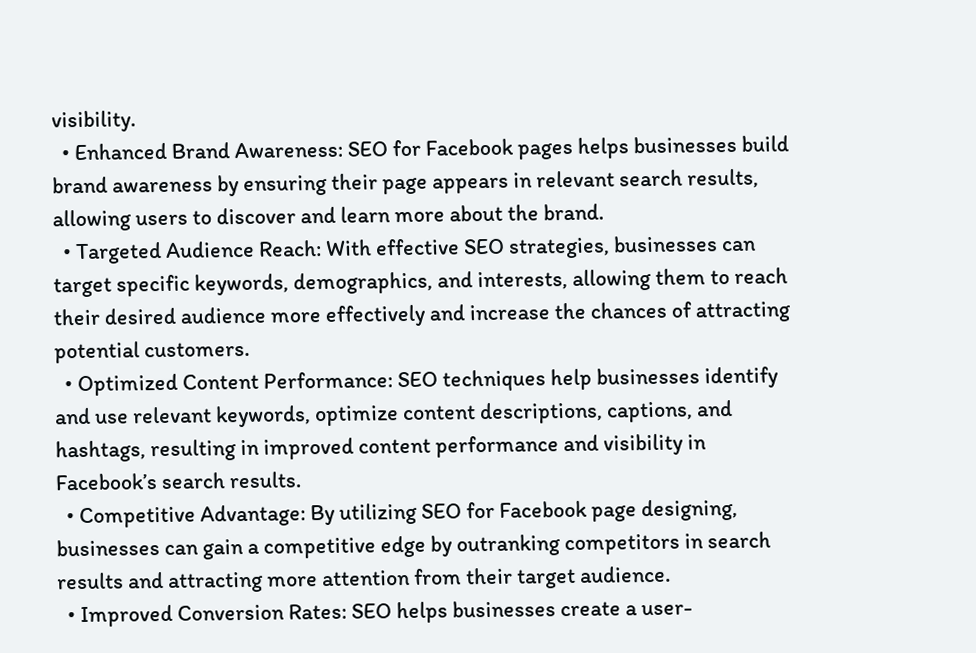visibility.
  • Enhanced Brand Awareness: SEO for Facebook pages helps businesses build brand awareness by ensuring their page appears in relevant search results, allowing users to discover and learn more about the brand.
  • Targeted Audience Reach: With effective SEO strategies, businesses can target specific keywords, demographics, and interests, allowing them to reach their desired audience more effectively and increase the chances of attracting potential customers.
  • Optimized Content Performance: SEO techniques help businesses identify and use relevant keywords, optimize content descriptions, captions, and hashtags, resulting in improved content performance and visibility in Facebook’s search results.
  • Competitive Advantage: By utilizing SEO for Facebook page designing, businesses can gain a competitive edge by outranking competitors in search results and attracting more attention from their target audience.
  • Improved Conversion Rates: SEO helps businesses create a user-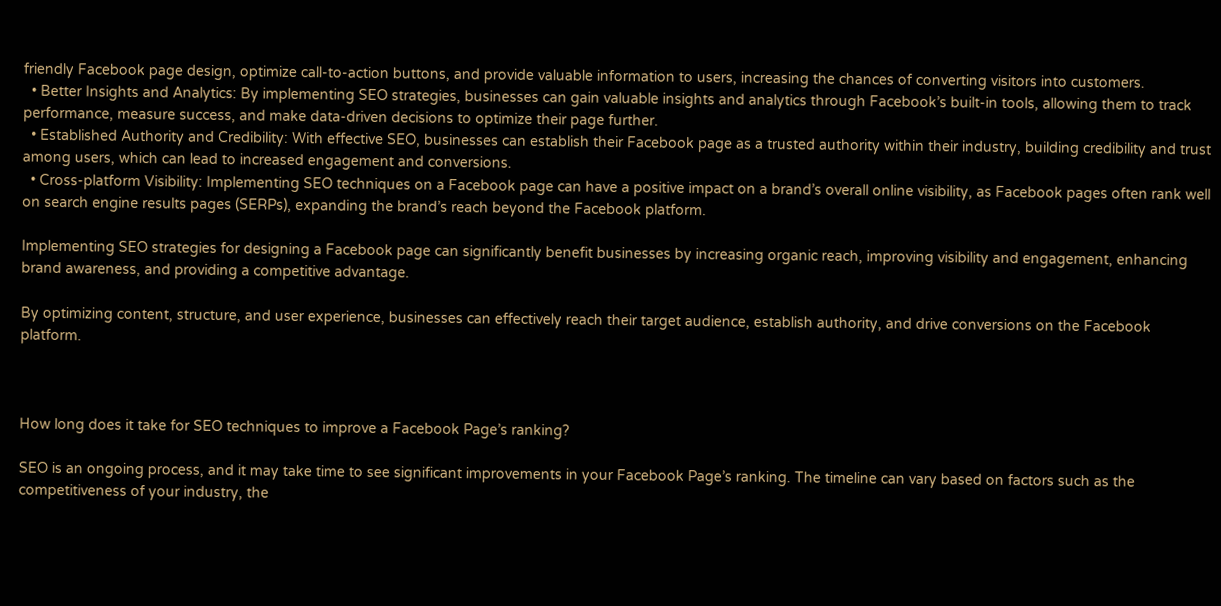friendly Facebook page design, optimize call-to-action buttons, and provide valuable information to users, increasing the chances of converting visitors into customers.
  • Better Insights and Analytics: By implementing SEO strategies, businesses can gain valuable insights and analytics through Facebook’s built-in tools, allowing them to track performance, measure success, and make data-driven decisions to optimize their page further.
  • Established Authority and Credibility: With effective SEO, businesses can establish their Facebook page as a trusted authority within their industry, building credibility and trust among users, which can lead to increased engagement and conversions.
  • Cross-platform Visibility: Implementing SEO techniques on a Facebook page can have a positive impact on a brand’s overall online visibility, as Facebook pages often rank well on search engine results pages (SERPs), expanding the brand’s reach beyond the Facebook platform.

Implementing SEO strategies for designing a Facebook page can significantly benefit businesses by increasing organic reach, improving visibility and engagement, enhancing brand awareness, and providing a competitive advantage.

By optimizing content, structure, and user experience, businesses can effectively reach their target audience, establish authority, and drive conversions on the Facebook platform.



How long does it take for SEO techniques to improve a Facebook Page’s ranking?

SEO is an ongoing process, and it may take time to see significant improvements in your Facebook Page’s ranking. The timeline can vary based on factors such as the competitiveness of your industry, the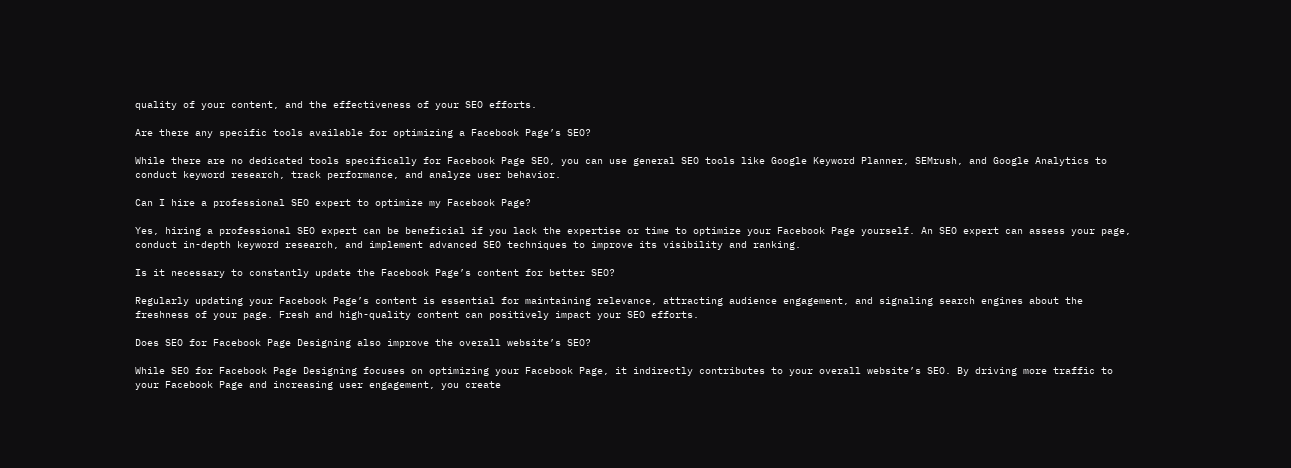quality of your content, and the effectiveness of your SEO efforts.

Are there any specific tools available for optimizing a Facebook Page’s SEO?

While there are no dedicated tools specifically for Facebook Page SEO, you can use general SEO tools like Google Keyword Planner, SEMrush, and Google Analytics to conduct keyword research, track performance, and analyze user behavior.

Can I hire a professional SEO expert to optimize my Facebook Page?

Yes, hiring a professional SEO expert can be beneficial if you lack the expertise or time to optimize your Facebook Page yourself. An SEO expert can assess your page, conduct in-depth keyword research, and implement advanced SEO techniques to improve its visibility and ranking.

Is it necessary to constantly update the Facebook Page’s content for better SEO?

Regularly updating your Facebook Page’s content is essential for maintaining relevance, attracting audience engagement, and signaling search engines about the freshness of your page. Fresh and high-quality content can positively impact your SEO efforts.

Does SEO for Facebook Page Designing also improve the overall website’s SEO?

While SEO for Facebook Page Designing focuses on optimizing your Facebook Page, it indirectly contributes to your overall website’s SEO. By driving more traffic to your Facebook Page and increasing user engagement, you create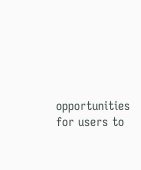opportunities for users to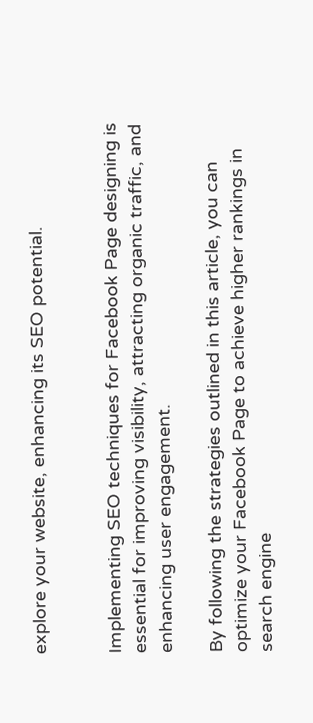explore your website, enhancing its SEO potential.


Implementing SEO techniques for Facebook Page designing is essential for improving visibility, attracting organic traffic, and enhancing user engagement.

By following the strategies outlined in this article, you can optimize your Facebook Page to achieve higher rankings in search engine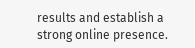results and establish a strong online presence.